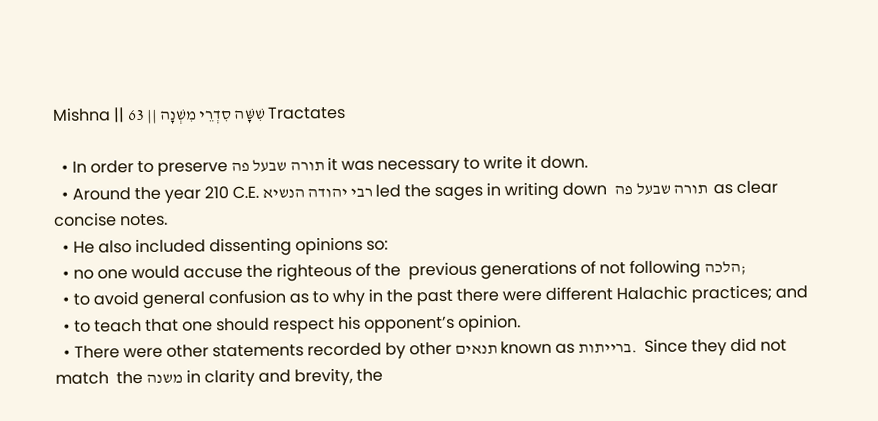Mishna || שִׁשָּׁה סִדְרֵי מִשְׁנָה || 63 Tractates

  • In order to preserve תורה שבעל פה it was necessary to write it down.
  • Around the year 210 C.E. רבי יהודה הנשיא led the sages in writing down  תורה שבעל פה  as clear concise notes.
  • He also included dissenting opinions so:
  • no one would accuse the righteous of the  previous generations of not following הלכה;
  • to avoid general confusion as to why in the past there were different Halachic practices; and
  • to teach that one should respect his opponent’s opinion.
  • There were other statements recorded by other תנאים known as ברייתות.  Since they did not match  the משנה in clarity and brevity, the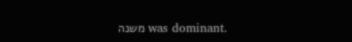משנה was dominant.